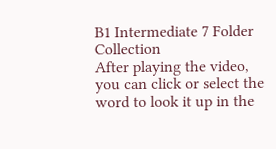B1 Intermediate 7 Folder Collection
After playing the video, you can click or select the word to look it up in the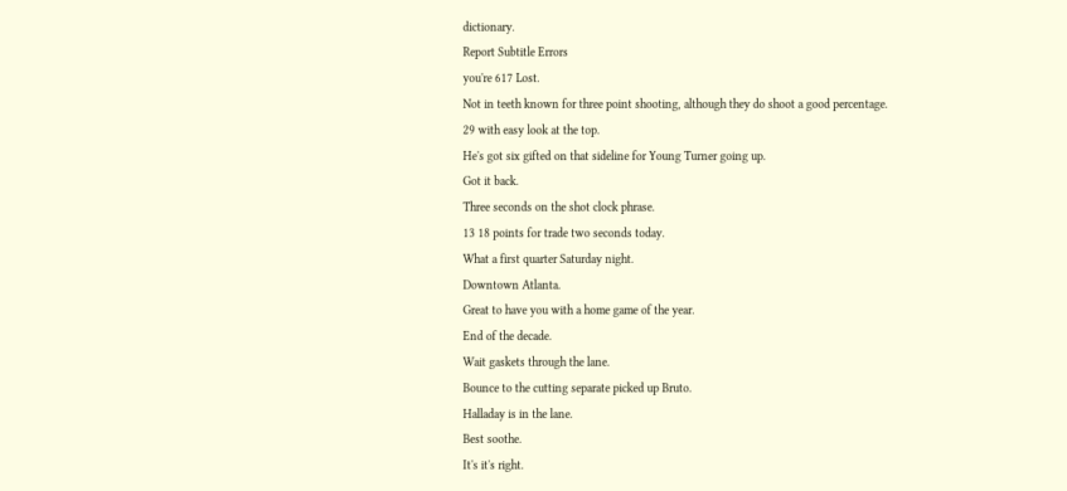dictionary.
Report Subtitle Errors
you're 617 Lost.
Not in teeth known for three point shooting, although they do shoot a good percentage.
29 with easy look at the top.
He's got six gifted on that sideline for Young Turner going up.
Got it back.
Three seconds on the shot clock phrase.
13 18 points for trade two seconds today.
What a first quarter Saturday night.
Downtown Atlanta.
Great to have you with a home game of the year.
End of the decade.
Wait gaskets through the lane.
Bounce to the cutting separate picked up Bruto.
Halladay is in the lane.
Best soothe.
It's it's right.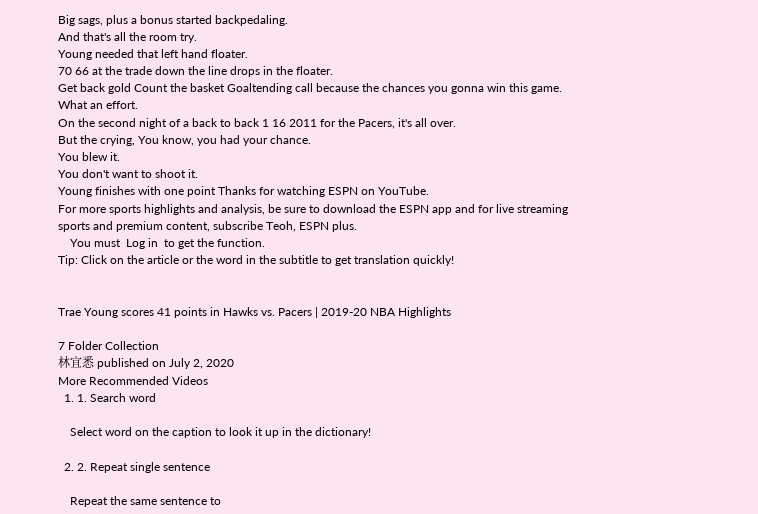Big sags, plus a bonus started backpedaling.
And that's all the room try.
Young needed that left hand floater.
70 66 at the trade down the line drops in the floater.
Get back gold Count the basket Goaltending call because the chances you gonna win this game.
What an effort.
On the second night of a back to back 1 16 2011 for the Pacers, it's all over.
But the crying, You know, you had your chance.
You blew it.
You don't want to shoot it.
Young finishes with one point Thanks for watching ESPN on YouTube.
For more sports highlights and analysis, be sure to download the ESPN app and for live streaming sports and premium content, subscribe Teoh, ESPN plus.
    You must  Log in  to get the function.
Tip: Click on the article or the word in the subtitle to get translation quickly!


Trae Young scores 41 points in Hawks vs. Pacers | 2019-20 NBA Highlights

7 Folder Collection
林宜悉 published on July 2, 2020
More Recommended Videos
  1. 1. Search word

    Select word on the caption to look it up in the dictionary!

  2. 2. Repeat single sentence

    Repeat the same sentence to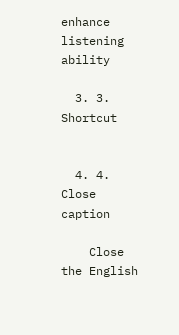enhance listening ability

  3. 3. Shortcut


  4. 4. Close caption

    Close the English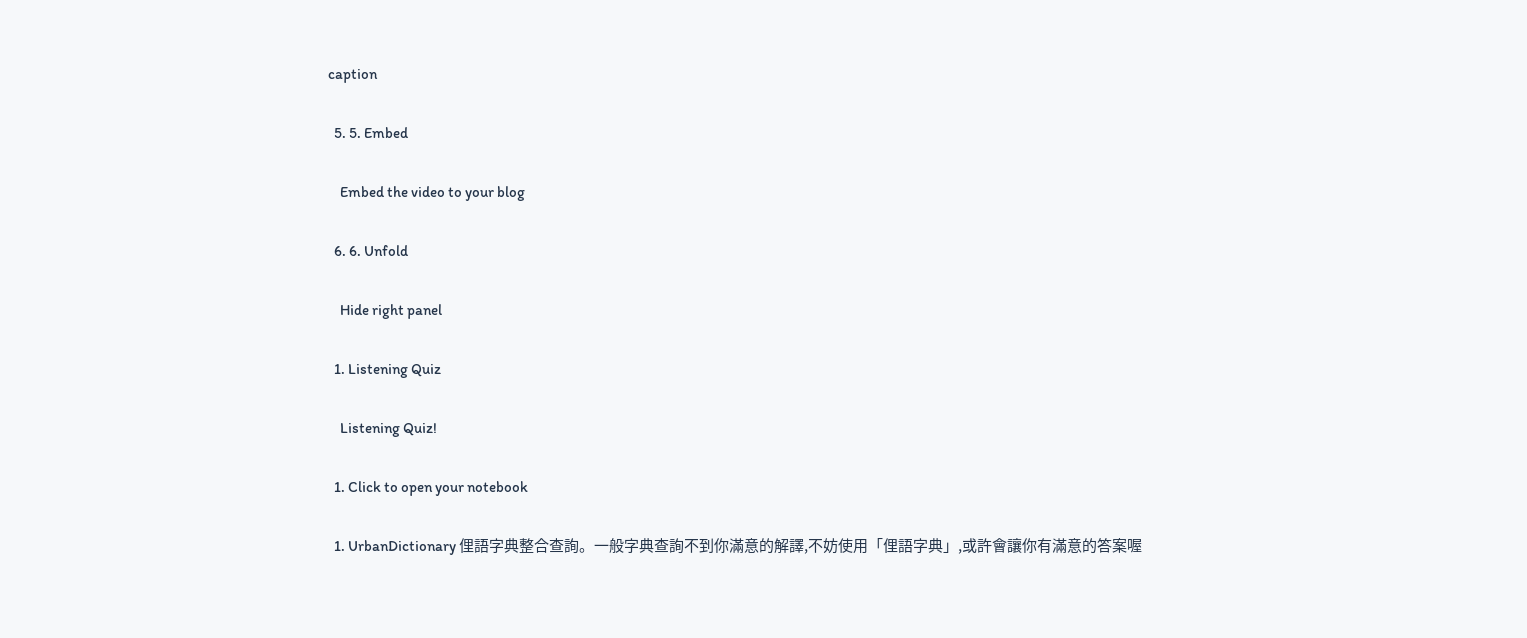caption

  5. 5. Embed

    Embed the video to your blog

  6. 6. Unfold

    Hide right panel

  1. Listening Quiz

    Listening Quiz!

  1. Click to open your notebook

  1. UrbanDictionary 俚語字典整合查詢。一般字典查詢不到你滿意的解譯,不妨使用「俚語字典」,或許會讓你有滿意的答案喔